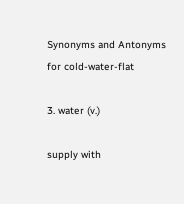Synonyms and Antonyms for cold-water-flat

3. water (v.)

supply with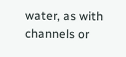water, as with channels or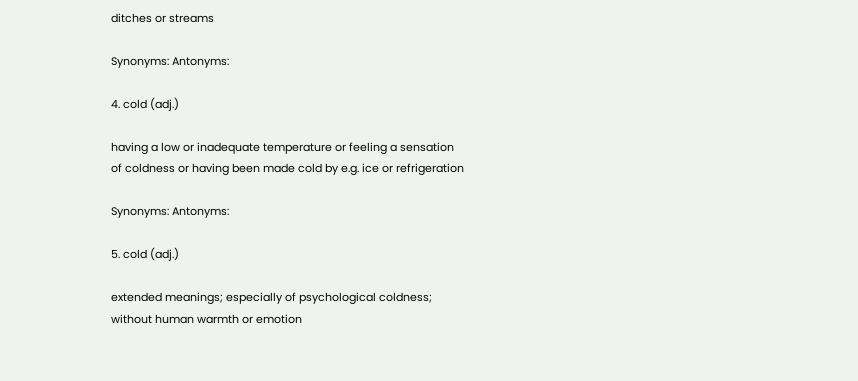ditches or streams

Synonyms: Antonyms:

4. cold (adj.)

having a low or inadequate temperature or feeling a sensation of coldness or having been made cold by e.g. ice or refrigeration

Synonyms: Antonyms:

5. cold (adj.)

extended meanings; especially of psychological coldness; without human warmth or emotion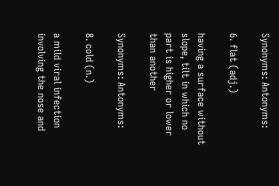Synonyms: Antonyms:

6. flat (adj.)

having a surface without slope, tilt in which no part is higher or lower than another

Synonyms: Antonyms:

8. cold (n.)

a mild viral infection involving the nose and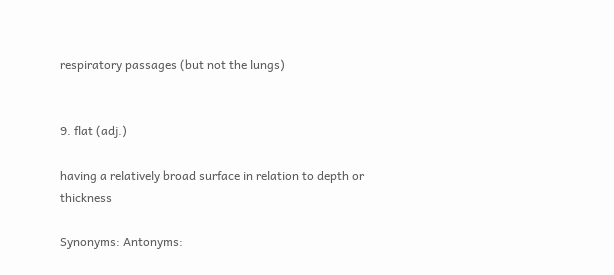respiratory passages (but not the lungs)


9. flat (adj.)

having a relatively broad surface in relation to depth or thickness

Synonyms: Antonyms: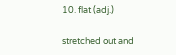10. flat (adj.)

stretched out and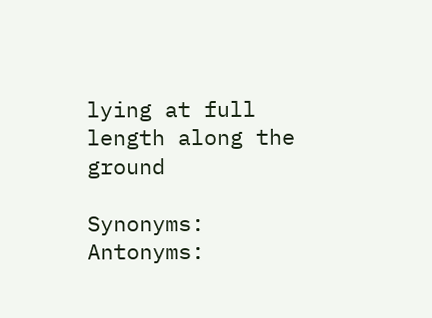lying at full length along the ground

Synonyms: Antonyms: